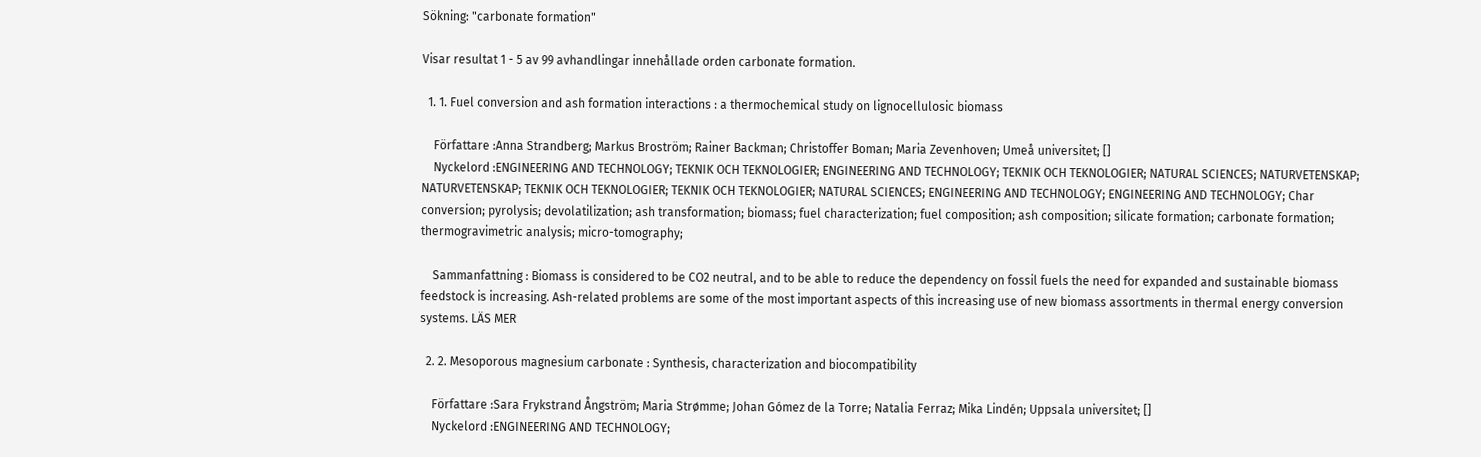Sökning: "carbonate formation"

Visar resultat 1 - 5 av 99 avhandlingar innehållade orden carbonate formation.

  1. 1. Fuel conversion and ash formation interactions : a thermochemical study on lignocellulosic biomass

    Författare :Anna Strandberg; Markus Broström; Rainer Backman; Christoffer Boman; Maria Zevenhoven; Umeå universitet; []
    Nyckelord :ENGINEERING AND TECHNOLOGY; TEKNIK OCH TEKNOLOGIER; ENGINEERING AND TECHNOLOGY; TEKNIK OCH TEKNOLOGIER; NATURAL SCIENCES; NATURVETENSKAP; NATURVETENSKAP; TEKNIK OCH TEKNOLOGIER; TEKNIK OCH TEKNOLOGIER; NATURAL SCIENCES; ENGINEERING AND TECHNOLOGY; ENGINEERING AND TECHNOLOGY; Char conversion; pyrolysis; devolatilization; ash transformation; biomass; fuel characterization; fuel composition; ash composition; silicate formation; carbonate formation; thermogravimetric analysis; micro-tomography;

    Sammanfattning : Biomass is considered to be CO2 neutral, and to be able to reduce the dependency on fossil fuels the need for expanded and sustainable biomass feedstock is increasing. Ash-related problems are some of the most important aspects of this increasing use of new biomass assortments in thermal energy conversion systems. LÄS MER

  2. 2. Mesoporous magnesium carbonate : Synthesis, characterization and biocompatibility

    Författare :Sara Frykstrand Ångström; Maria Strømme; Johan Gómez de la Torre; Natalia Ferraz; Mika Lindén; Uppsala universitet; []
    Nyckelord :ENGINEERING AND TECHNOLOGY;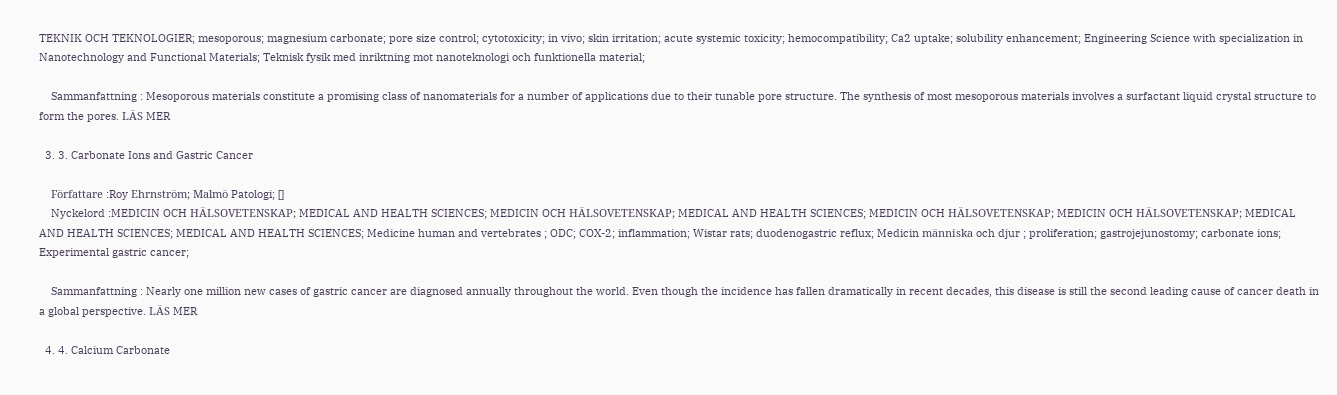TEKNIK OCH TEKNOLOGIER; mesoporous; magnesium carbonate; pore size control; cytotoxicity; in vivo; skin irritation; acute systemic toxicity; hemocompatibility; Ca2 uptake; solubility enhancement; Engineering Science with specialization in Nanotechnology and Functional Materials; Teknisk fysik med inriktning mot nanoteknologi och funktionella material;

    Sammanfattning : Mesoporous materials constitute a promising class of nanomaterials for a number of applications due to their tunable pore structure. The synthesis of most mesoporous materials involves a surfactant liquid crystal structure to form the pores. LÄS MER

  3. 3. Carbonate Ions and Gastric Cancer

    Författare :Roy Ehrnström; Malmö Patologi; []
    Nyckelord :MEDICIN OCH HÄLSOVETENSKAP; MEDICAL AND HEALTH SCIENCES; MEDICIN OCH HÄLSOVETENSKAP; MEDICAL AND HEALTH SCIENCES; MEDICIN OCH HÄLSOVETENSKAP; MEDICIN OCH HÄLSOVETENSKAP; MEDICAL AND HEALTH SCIENCES; MEDICAL AND HEALTH SCIENCES; Medicine human and vertebrates ; ODC; COX-2; inflammation; Wistar rats; duodenogastric reflux; Medicin människa och djur ; proliferation; gastrojejunostomy; carbonate ions; Experimental gastric cancer;

    Sammanfattning : Nearly one million new cases of gastric cancer are diagnosed annually throughout the world. Even though the incidence has fallen dramatically in recent decades, this disease is still the second leading cause of cancer death in a global perspective. LÄS MER

  4. 4. Calcium Carbonate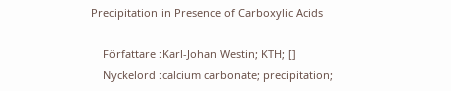Precipitation in Presence of Carboxylic Acids

    Författare :Karl-Johan Westin; KTH; []
    Nyckelord :calcium carbonate; precipitation;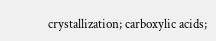crystallization; carboxylic acids;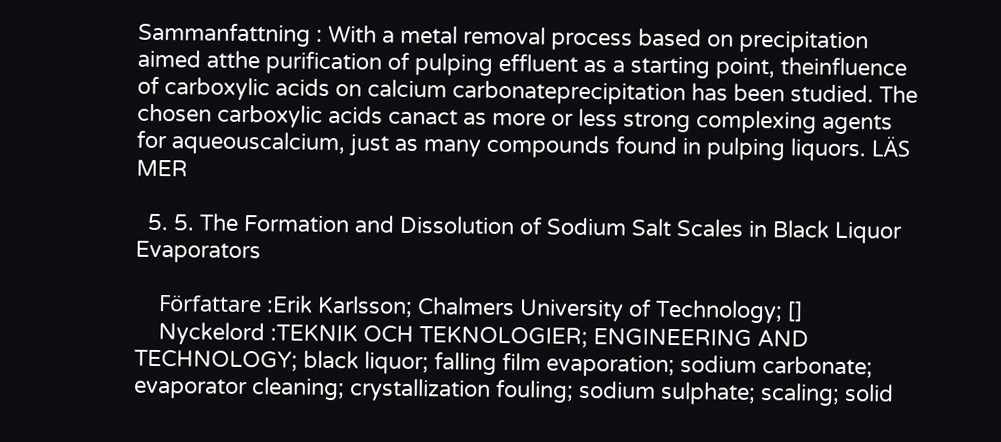Sammanfattning : With a metal removal process based on precipitation aimed atthe purification of pulping effluent as a starting point, theinfluence of carboxylic acids on calcium carbonateprecipitation has been studied. The chosen carboxylic acids canact as more or less strong complexing agents for aqueouscalcium, just as many compounds found in pulping liquors. LÄS MER

  5. 5. The Formation and Dissolution of Sodium Salt Scales in Black Liquor Evaporators

    Författare :Erik Karlsson; Chalmers University of Technology; []
    Nyckelord :TEKNIK OCH TEKNOLOGIER; ENGINEERING AND TECHNOLOGY; black liquor; falling film evaporation; sodium carbonate; evaporator cleaning; crystallization fouling; sodium sulphate; scaling; solid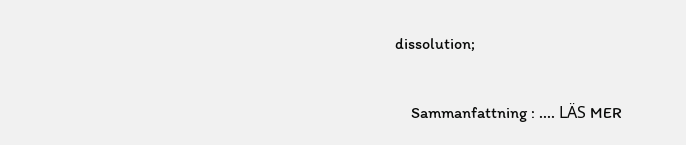dissolution;

    Sammanfattning : .... LÄS MER